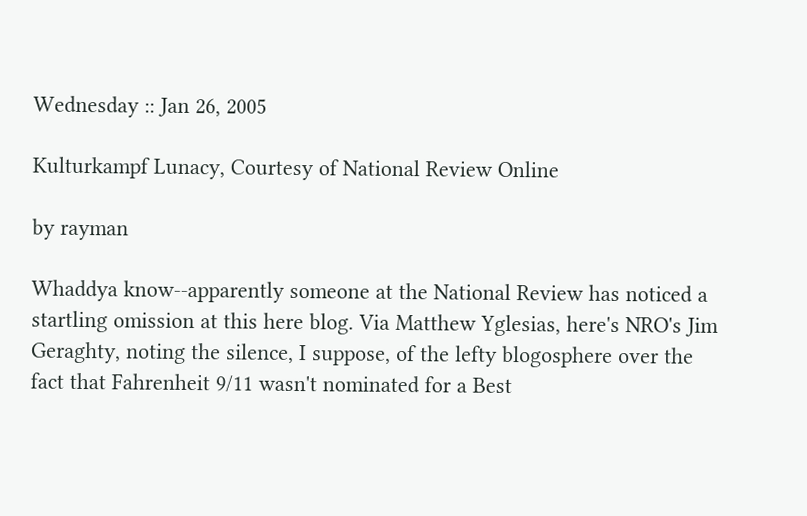Wednesday :: Jan 26, 2005

Kulturkampf Lunacy, Courtesy of National Review Online

by rayman

Whaddya know--apparently someone at the National Review has noticed a startling omission at this here blog. Via Matthew Yglesias, here's NRO's Jim Geraghty, noting the silence, I suppose, of the lefty blogosphere over the fact that Fahrenheit 9/11 wasn't nominated for a Best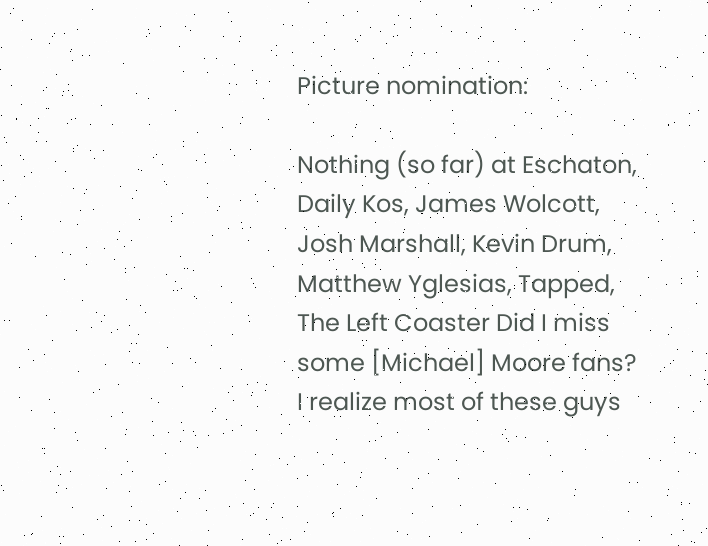Picture nomination:

Nothing (so far) at Eschaton, Daily Kos, James Wolcott, Josh Marshall, Kevin Drum, Matthew Yglesias, Tapped, The Left Coaster Did I miss some [Michael] Moore fans? I realize most of these guys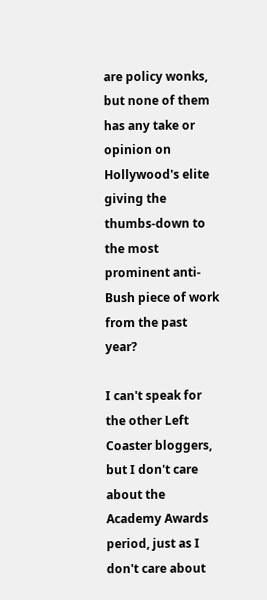are policy wonks, but none of them has any take or opinion on Hollywood's elite giving the thumbs-down to the most prominent anti-Bush piece of work from the past year?

I can't speak for the other Left Coaster bloggers, but I don't care about the Academy Awards period, just as I don't care about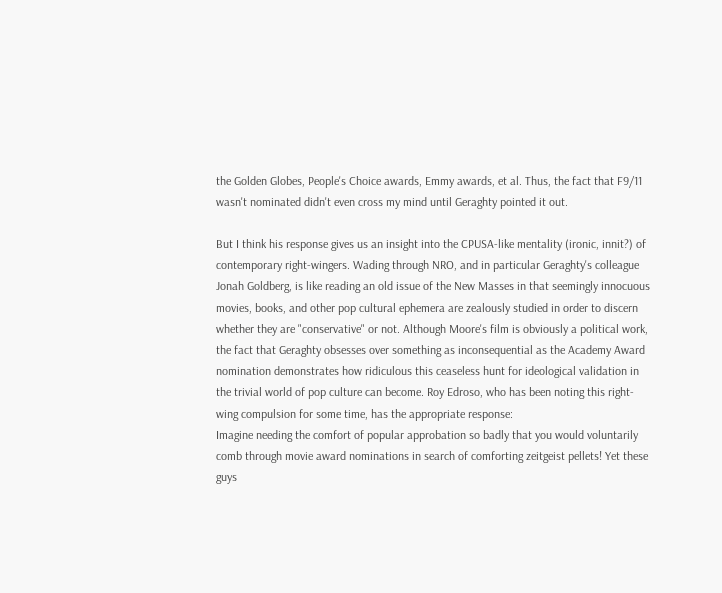the Golden Globes, People's Choice awards, Emmy awards, et al. Thus, the fact that F9/11 wasn't nominated didn't even cross my mind until Geraghty pointed it out.

But I think his response gives us an insight into the CPUSA-like mentality (ironic, innit?) of contemporary right-wingers. Wading through NRO, and in particular Geraghty's colleague Jonah Goldberg, is like reading an old issue of the New Masses in that seemingly innocuous movies, books, and other pop cultural ephemera are zealously studied in order to discern whether they are "conservative" or not. Although Moore's film is obviously a political work, the fact that Geraghty obsesses over something as inconsequential as the Academy Award nomination demonstrates how ridiculous this ceaseless hunt for ideological validation in the trivial world of pop culture can become. Roy Edroso, who has been noting this right-wing compulsion for some time, has the appropriate response:
Imagine needing the comfort of popular approbation so badly that you would voluntarily comb through movie award nominations in search of comforting zeitgeist pellets! Yet these guys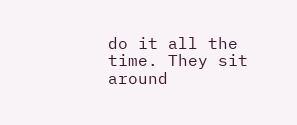do it all the time. They sit around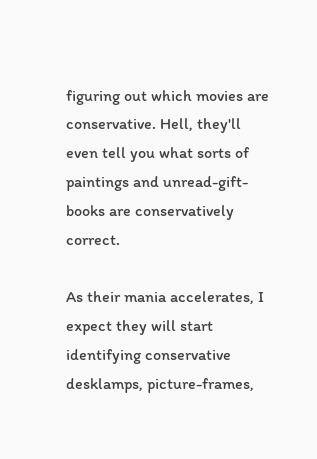figuring out which movies are conservative. Hell, they'll even tell you what sorts of paintings and unread-gift-books are conservatively correct.

As their mania accelerates, I expect they will start identifying conservative desklamps, picture-frames,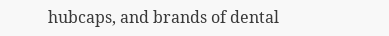hubcaps, and brands of dental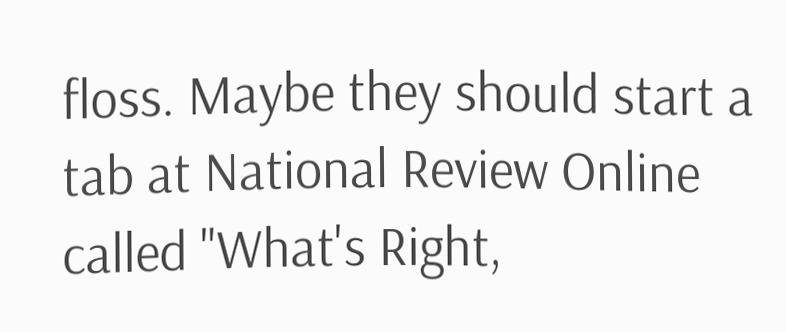floss. Maybe they should start a tab at National Review Online called "What's Right,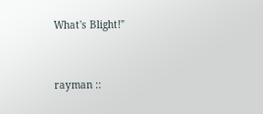What's Blight!"


rayman ::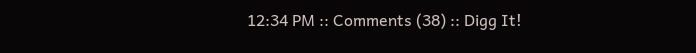12:34 PM :: Comments (38) :: Digg It!